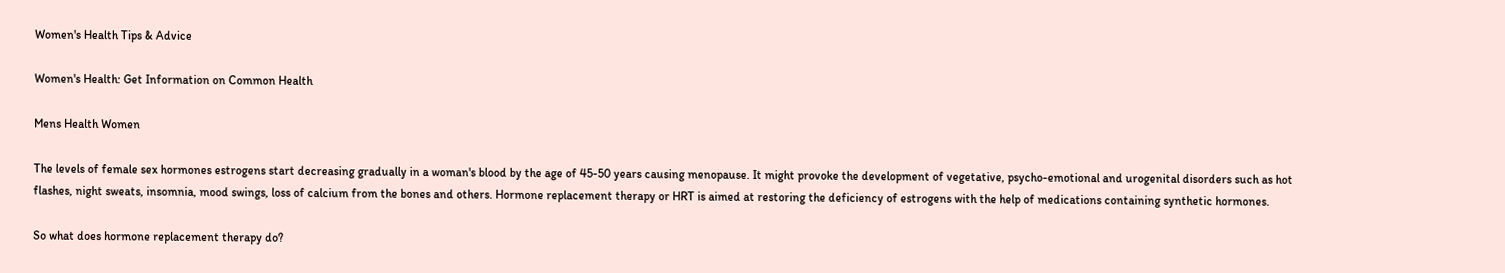Women's Health Tips & Advice

Women's Health: Get Information on Common Health

Mens Health Women

The levels of female sex hormones estrogens start decreasing gradually in a woman's blood by the age of 45-50 years causing menopause. It might provoke the development of vegetative, psycho-emotional and urogenital disorders such as hot flashes, night sweats, insomnia, mood swings, loss of calcium from the bones and others. Hormone replacement therapy or HRT is aimed at restoring the deficiency of estrogens with the help of medications containing synthetic hormones.

So what does hormone replacement therapy do?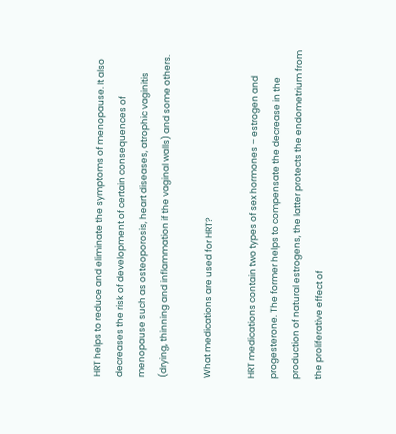HRT helps to reduce and eliminate the symptoms of menopause. It also decreases the risk of development of certain consequences of menopause such as osteoporosis, heart diseases, atrophic vaginitis (drying, thinning and inflammation if the vaginal walls) and some others.

What medications are used for HRT?

HRT medications contain two types of sex hormones – estrogen and progesterone. The former helps to compensate the decrease in the production of natural estrogens, the latter protects the endometrium from the proliferative effect of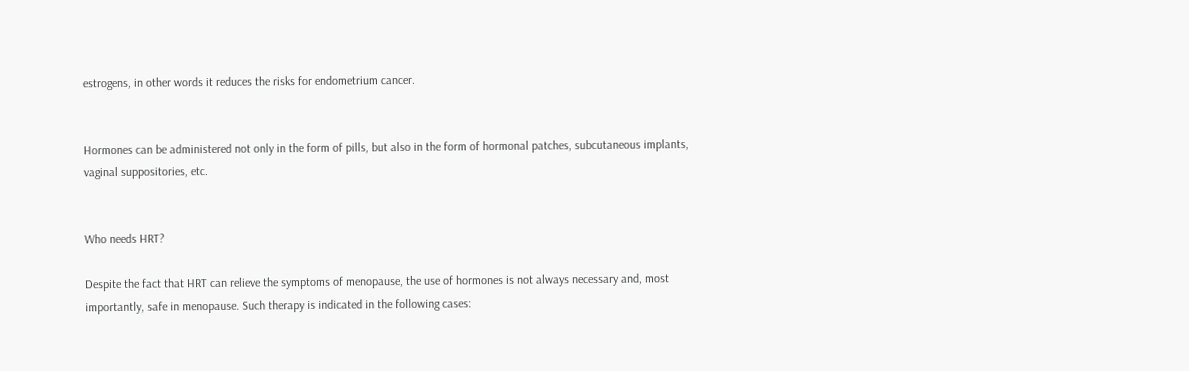estrogens, in other words it reduces the risks for endometrium cancer.


Hormones can be administered not only in the form of pills, but also in the form of hormonal patches, subcutaneous implants, vaginal suppositories, etc.


Who needs HRT?

Despite the fact that HRT can relieve the symptoms of menopause, the use of hormones is not always necessary and, most importantly, safe in menopause. Such therapy is indicated in the following cases: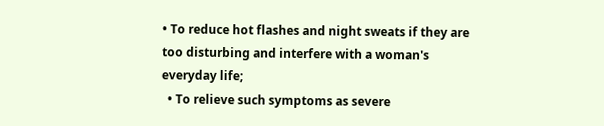• To reduce hot flashes and night sweats if they are too disturbing and interfere with a woman's everyday life;
  • To relieve such symptoms as severe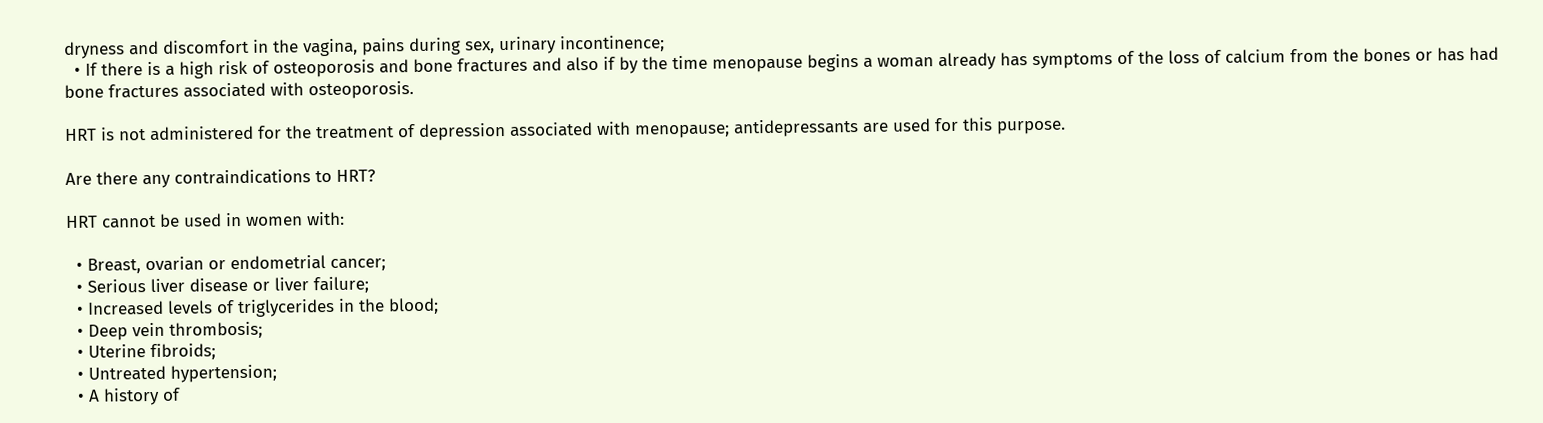dryness and discomfort in the vagina, pains during sex, urinary incontinence;
  • If there is a high risk of osteoporosis and bone fractures and also if by the time menopause begins a woman already has symptoms of the loss of calcium from the bones or has had bone fractures associated with osteoporosis.

HRT is not administered for the treatment of depression associated with menopause; antidepressants are used for this purpose.

Are there any contraindications to HRT?

HRT cannot be used in women with:

  • Breast, ovarian or endometrial cancer;
  • Serious liver disease or liver failure;
  • Increased levels of triglycerides in the blood;
  • Deep vein thrombosis;
  • Uterine fibroids;
  • Untreated hypertension;
  • A history of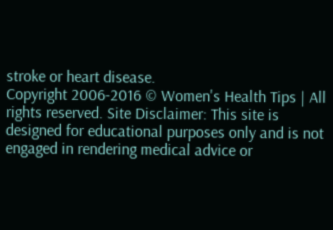stroke or heart disease.
Copyright 2006-2016 © Women's Health Tips | All rights reserved. Site Disclaimer: This site is designed for educational purposes only and is not engaged in rendering medical advice or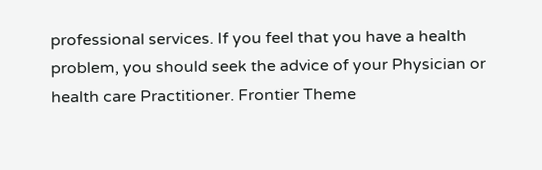professional services. If you feel that you have a health problem, you should seek the advice of your Physician or health care Practitioner. Frontier Theme